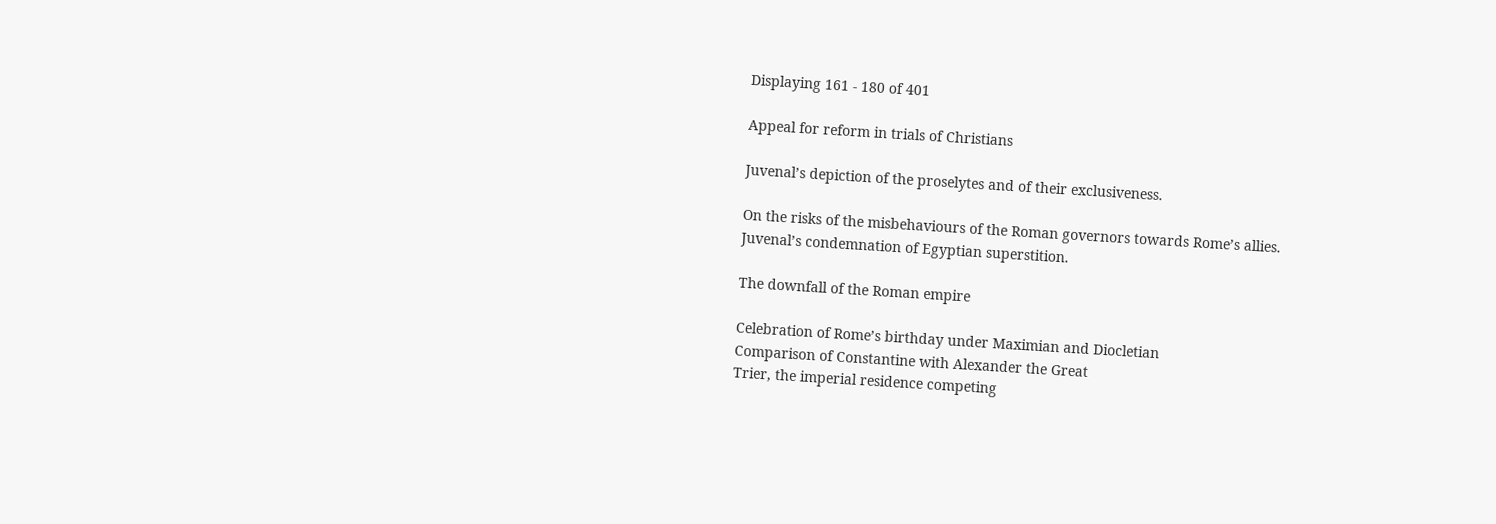Displaying 161 - 180 of 401

Appeal for reform in trials of Christians

Juvenal’s depiction of the proselytes and of their exclusiveness.

On the risks of the misbehaviours of the Roman governors towards Rome’s allies.
Juvenal’s condemnation of Egyptian superstition.

The downfall of the Roman empire

Celebration of Rome’s birthday under Maximian and Diocletian
Comparison of Constantine with Alexander the Great
Trier, the imperial residence competing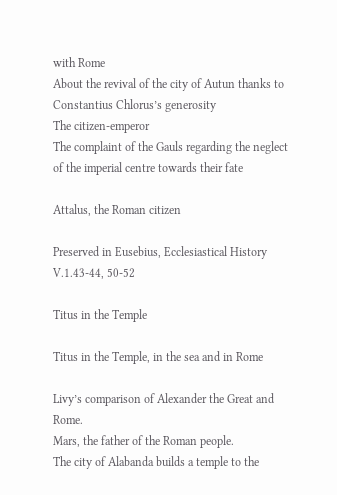with Rome
About the revival of the city of Autun thanks to Constantius Chlorus’s generosity
The citizen-emperor
The complaint of the Gauls regarding the neglect of the imperial centre towards their fate

Attalus, the Roman citizen

Preserved in Eusebius, Ecclesiastical History V.1.43-44, 50-52

Titus in the Temple

Titus in the Temple, in the sea and in Rome

Livy’s comparison of Alexander the Great and Rome.
Mars, the father of the Roman people.
The city of Alabanda builds a temple to the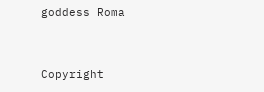goddess Roma


Copyright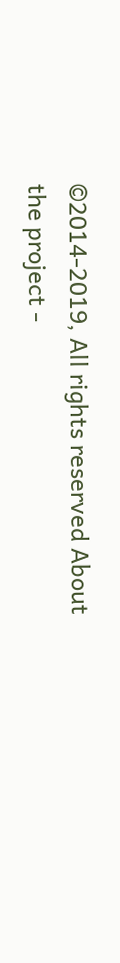©2014-2019, All rights reserved About the project -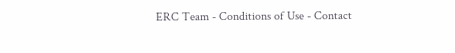ERC Team - Conditions of Use - Contact